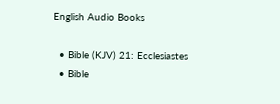English Audio Books

  • Bible (KJV) 21: Ecclesiastes
  • Bible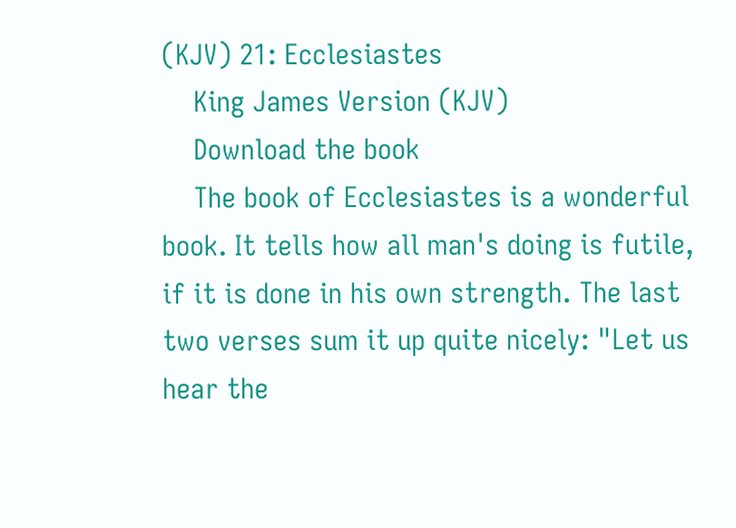(KJV) 21: Ecclesiastes
    King James Version (KJV)
    Download the book
    The book of Ecclesiastes is a wonderful book. It tells how all man's doing is futile, if it is done in his own strength. The last two verses sum it up quite nicely: "Let us hear the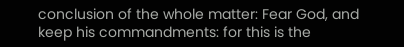conclusion of the whole matter: Fear God, and keep his commandments: for this is the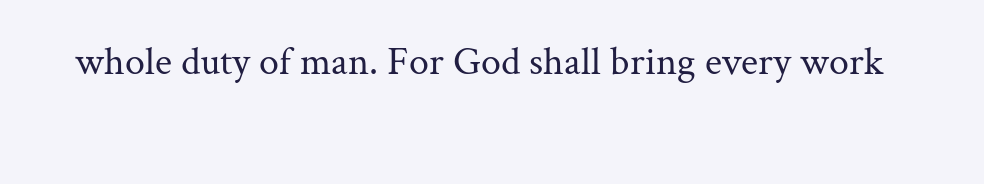whole duty of man. For God shall bring every work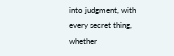into judgment, with every secret thing, whether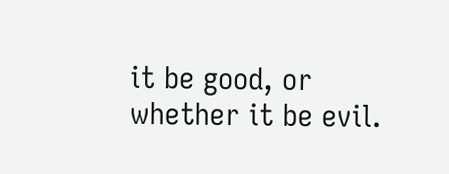it be good, or whether it be evil.